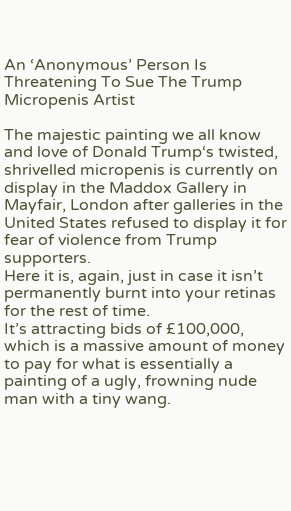An ‘Anonymous’ Person Is Threatening To Sue The Trump Micropenis Artist

The majestic painting we all know and love of Donald Trump‘s twisted, shrivelled micropenis is currently on display in the Maddox Gallery in Mayfair, London after galleries in the United States refused to display it for fear of violence from Trump supporters.
Here it is, again, just in case it isn’t permanently burnt into your retinas for the rest of time.
It’s attracting bids of £100,000, which is a massive amount of money to pay for what is essentially a painting of a ugly, frowning nude man with a tiny wang.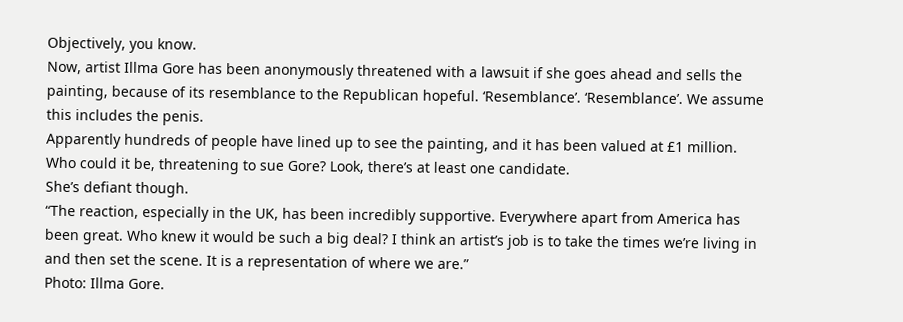Objectively, you know.
Now, artist Illma Gore has been anonymously threatened with a lawsuit if she goes ahead and sells the painting, because of its resemblance to the Republican hopeful. ‘Resemblance’. ‘Resemblance’. We assume this includes the penis.
Apparently hundreds of people have lined up to see the painting, and it has been valued at £1 million. Who could it be, threatening to sue Gore? Look, there’s at least one candidate.
She’s defiant though.
“The reaction, especially in the UK, has been incredibly supportive. Everywhere apart from America has been great. Who knew it would be such a big deal? I think an artist’s job is to take the times we’re living in and then set the scene. It is a representation of where we are.”
Photo: Illma Gore.